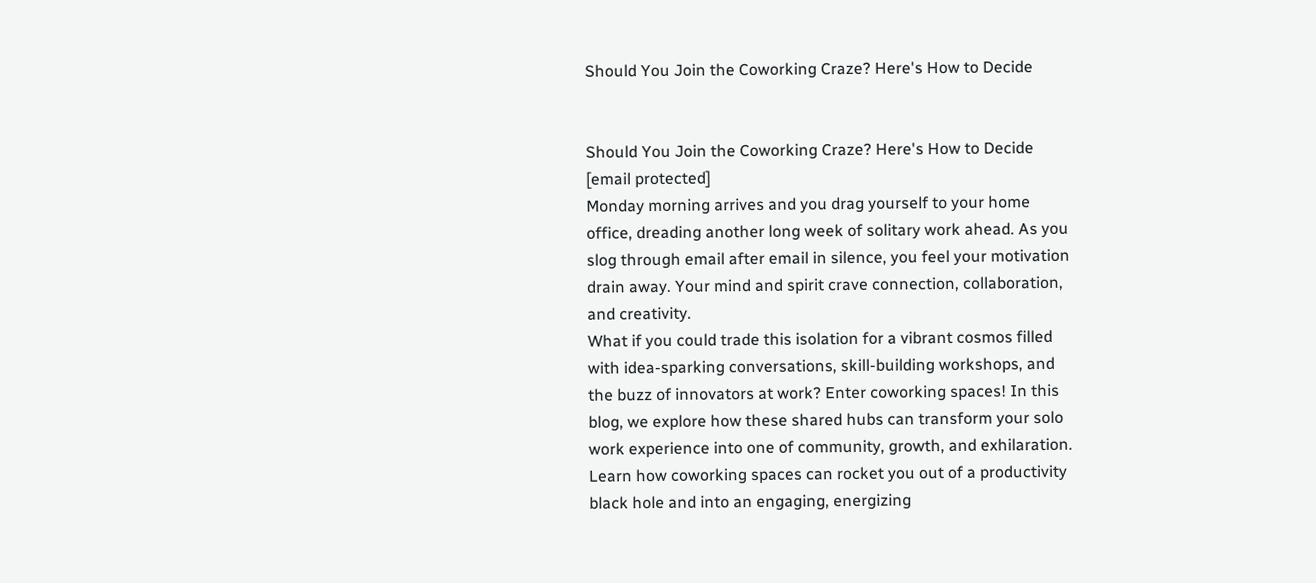Should You Join the Coworking Craze? Here's How to Decide


Should You Join the Coworking Craze? Here's How to Decide
[email protected]
Monday morning arrives and you drag yourself to your home
office, dreading another long week of solitary work ahead. As you
slog through email after email in silence, you feel your motivation
drain away. Your mind and spirit crave connection, collaboration,
and creativity.
What if you could trade this isolation for a vibrant cosmos filled
with idea-sparking conversations, skill-building workshops, and
the buzz of innovators at work? Enter coworking spaces! In this
blog, we explore how these shared hubs can transform your solo
work experience into one of community, growth, and exhilaration.
Learn how coworking spaces can rocket you out of a productivity
black hole and into an engaging, energizing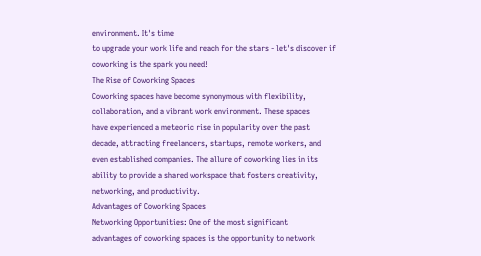environment. It's time
to upgrade your work life and reach for the stars - let's discover if
coworking is the spark you need!
The Rise of Coworking Spaces
Coworking spaces have become synonymous with flexibility,
collaboration, and a vibrant work environment. These spaces
have experienced a meteoric rise in popularity over the past
decade, attracting freelancers, startups, remote workers, and
even established companies. The allure of coworking lies in its
ability to provide a shared workspace that fosters creativity,
networking, and productivity.
Advantages of Coworking Spaces
Networking Opportunities: One of the most significant
advantages of coworking spaces is the opportunity to network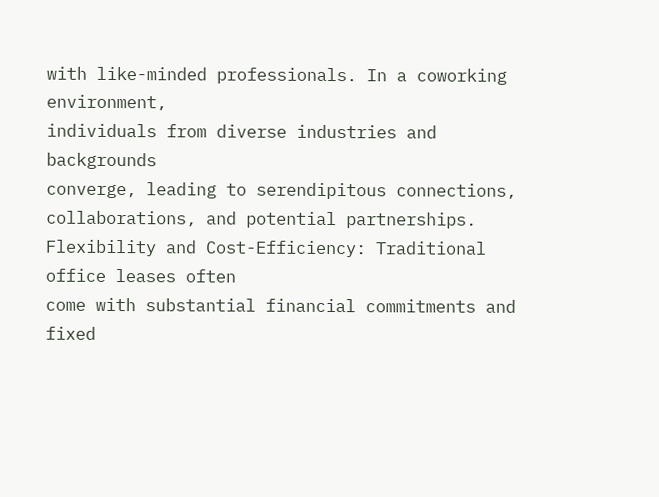with like-minded professionals. In a coworking environment,
individuals from diverse industries and backgrounds
converge, leading to serendipitous connections,
collaborations, and potential partnerships.
Flexibility and Cost-Efficiency: Traditional office leases often
come with substantial financial commitments and fixed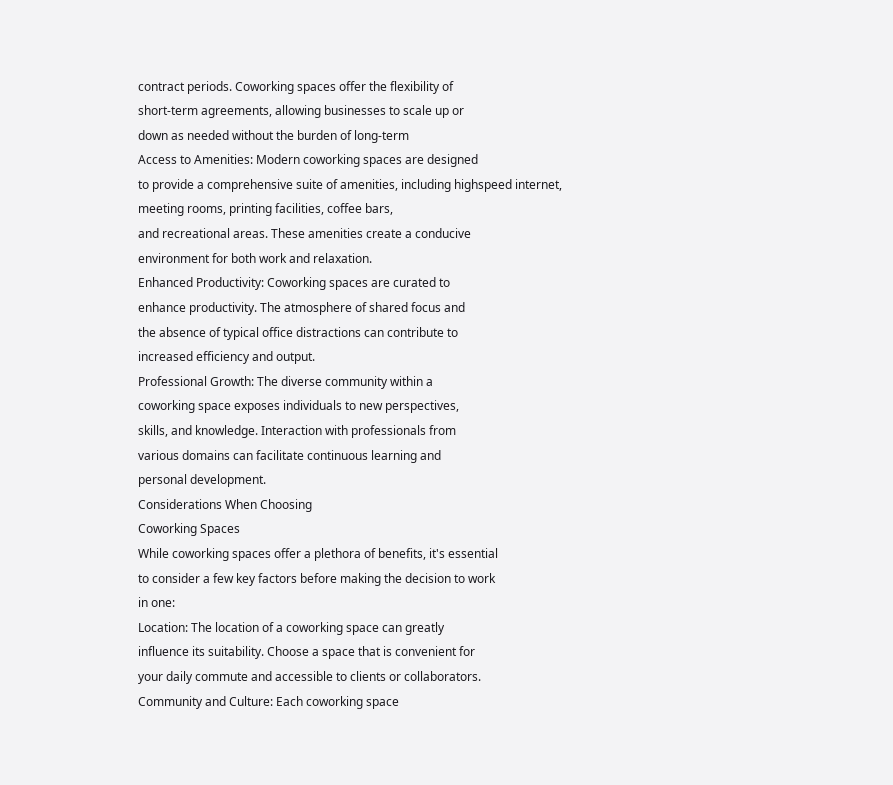contract periods. Coworking spaces offer the flexibility of
short-term agreements, allowing businesses to scale up or
down as needed without the burden of long-term
Access to Amenities: Modern coworking spaces are designed
to provide a comprehensive suite of amenities, including highspeed internet, meeting rooms, printing facilities, coffee bars,
and recreational areas. These amenities create a conducive
environment for both work and relaxation.
Enhanced Productivity: Coworking spaces are curated to
enhance productivity. The atmosphere of shared focus and
the absence of typical office distractions can contribute to
increased efficiency and output.
Professional Growth: The diverse community within a
coworking space exposes individuals to new perspectives,
skills, and knowledge. Interaction with professionals from
various domains can facilitate continuous learning and
personal development.
Considerations When Choosing
Coworking Spaces
While coworking spaces offer a plethora of benefits, it's essential
to consider a few key factors before making the decision to work
in one:
Location: The location of a coworking space can greatly
influence its suitability. Choose a space that is convenient for
your daily commute and accessible to clients or collaborators.
Community and Culture: Each coworking space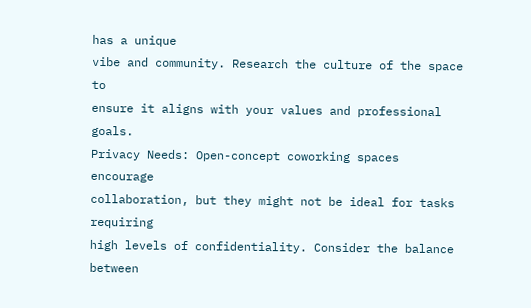has a unique
vibe and community. Research the culture of the space to
ensure it aligns with your values and professional goals.
Privacy Needs: Open-concept coworking spaces encourage
collaboration, but they might not be ideal for tasks requiring
high levels of confidentiality. Consider the balance between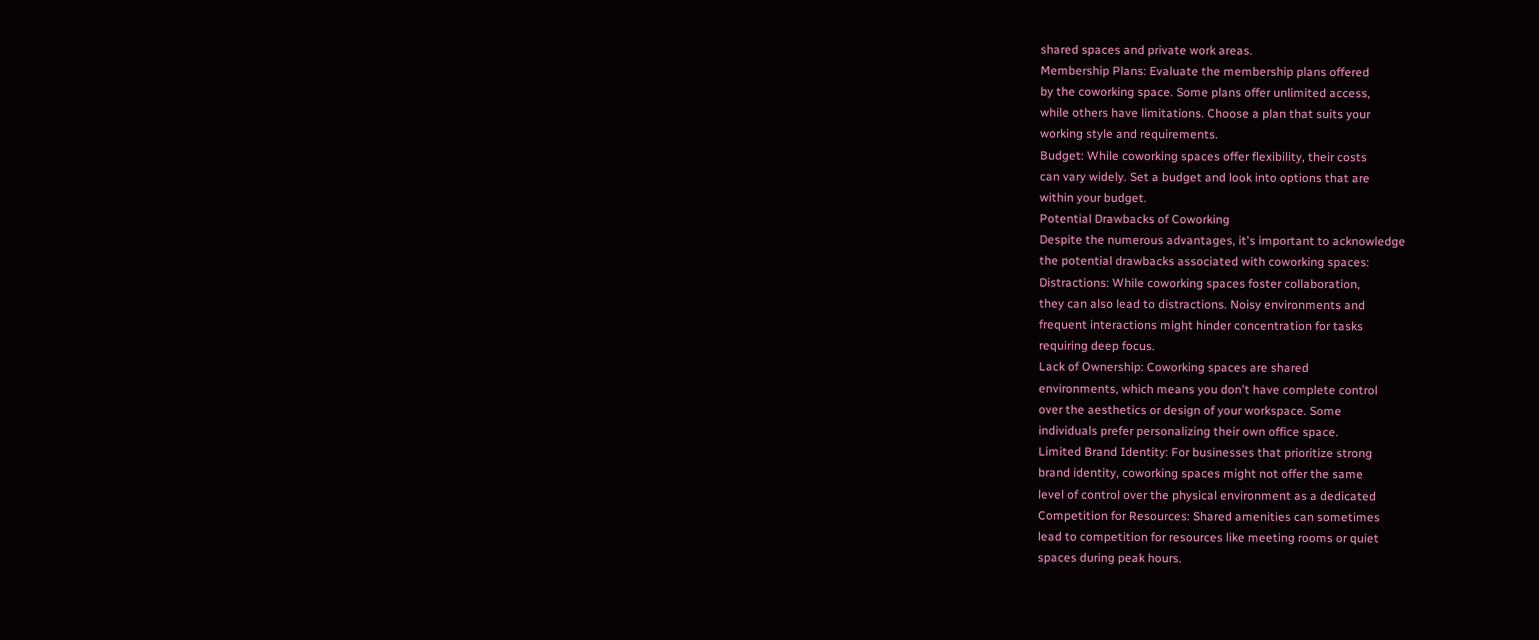shared spaces and private work areas.
Membership Plans: Evaluate the membership plans offered
by the coworking space. Some plans offer unlimited access,
while others have limitations. Choose a plan that suits your
working style and requirements.
Budget: While coworking spaces offer flexibility, their costs
can vary widely. Set a budget and look into options that are
within your budget.
Potential Drawbacks of Coworking
Despite the numerous advantages, it's important to acknowledge
the potential drawbacks associated with coworking spaces:
Distractions: While coworking spaces foster collaboration,
they can also lead to distractions. Noisy environments and
frequent interactions might hinder concentration for tasks
requiring deep focus.
Lack of Ownership: Coworking spaces are shared
environments, which means you don't have complete control
over the aesthetics or design of your workspace. Some
individuals prefer personalizing their own office space.
Limited Brand Identity: For businesses that prioritize strong
brand identity, coworking spaces might not offer the same
level of control over the physical environment as a dedicated
Competition for Resources: Shared amenities can sometimes
lead to competition for resources like meeting rooms or quiet
spaces during peak hours.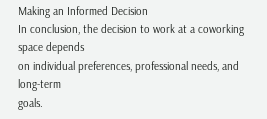Making an Informed Decision
In conclusion, the decision to work at a coworking space depends
on individual preferences, professional needs, and long-term
goals.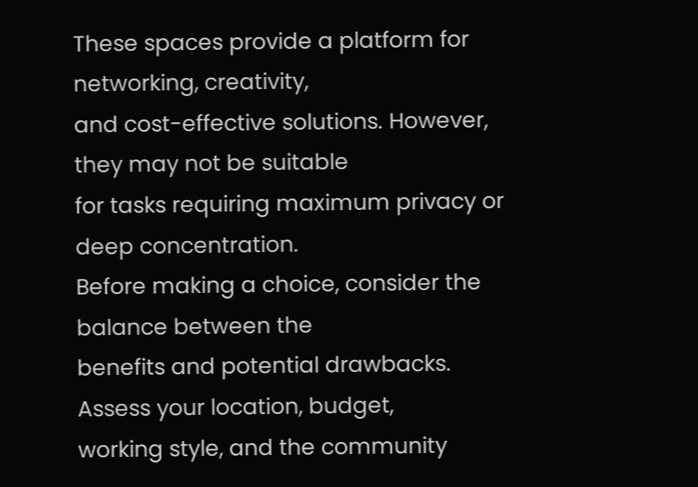These spaces provide a platform for networking, creativity,
and cost-effective solutions. However, they may not be suitable
for tasks requiring maximum privacy or deep concentration.
Before making a choice, consider the balance between the
benefits and potential drawbacks. Assess your location, budget,
working style, and the community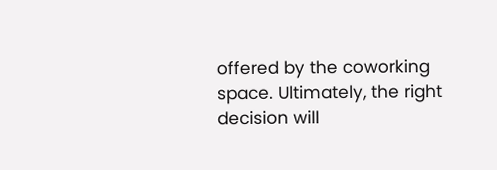offered by the coworking
space. Ultimately, the right decision will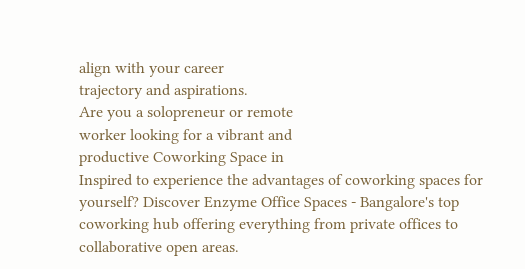align with your career
trajectory and aspirations.
Are you a solopreneur or remote
worker looking for a vibrant and
productive Coworking Space in
Inspired to experience the advantages of coworking spaces for
yourself? Discover Enzyme Office Spaces - Bangalore's top
coworking hub offering everything from private offices to
collaborative open areas.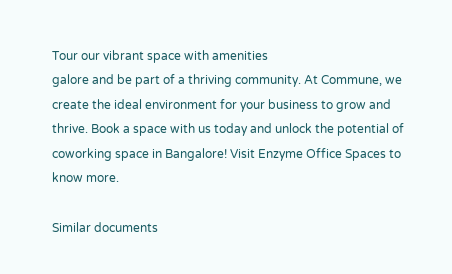Tour our vibrant space with amenities
galore and be part of a thriving community. At Commune, we
create the ideal environment for your business to grow and
thrive. Book a space with us today and unlock the potential of
coworking space in Bangalore! Visit Enzyme Office Spaces to
know more.

Similar documents